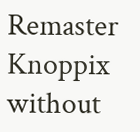Remaster Knoppix without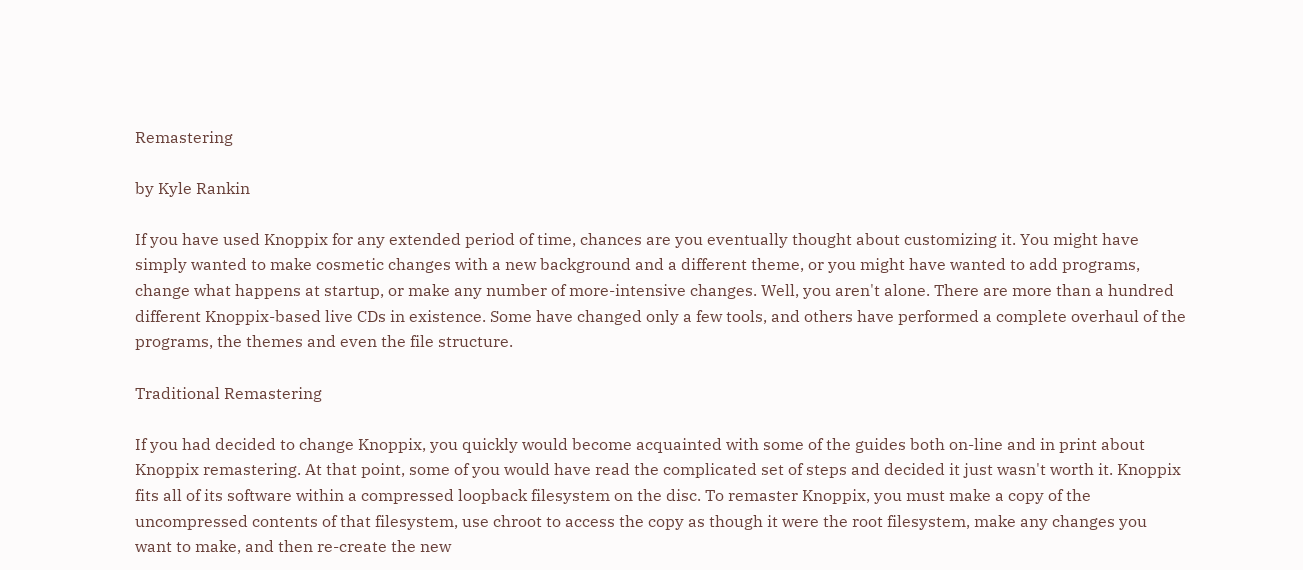Remastering

by Kyle Rankin

If you have used Knoppix for any extended period of time, chances are you eventually thought about customizing it. You might have simply wanted to make cosmetic changes with a new background and a different theme, or you might have wanted to add programs, change what happens at startup, or make any number of more-intensive changes. Well, you aren't alone. There are more than a hundred different Knoppix-based live CDs in existence. Some have changed only a few tools, and others have performed a complete overhaul of the programs, the themes and even the file structure.

Traditional Remastering

If you had decided to change Knoppix, you quickly would become acquainted with some of the guides both on-line and in print about Knoppix remastering. At that point, some of you would have read the complicated set of steps and decided it just wasn't worth it. Knoppix fits all of its software within a compressed loopback filesystem on the disc. To remaster Knoppix, you must make a copy of the uncompressed contents of that filesystem, use chroot to access the copy as though it were the root filesystem, make any changes you want to make, and then re-create the new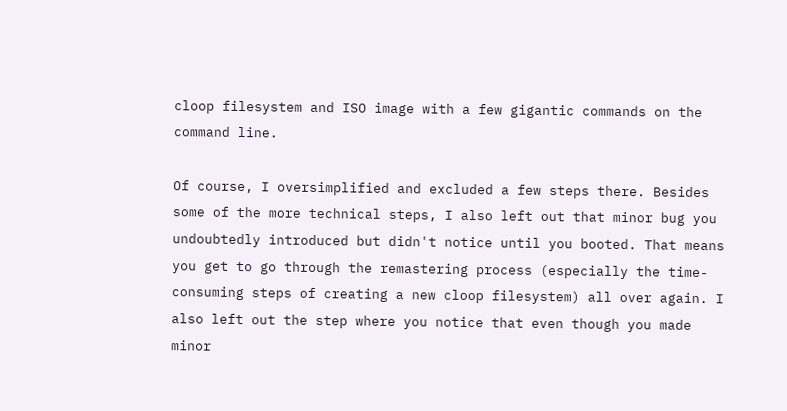cloop filesystem and ISO image with a few gigantic commands on the command line.

Of course, I oversimplified and excluded a few steps there. Besides some of the more technical steps, I also left out that minor bug you undoubtedly introduced but didn't notice until you booted. That means you get to go through the remastering process (especially the time-consuming steps of creating a new cloop filesystem) all over again. I also left out the step where you notice that even though you made minor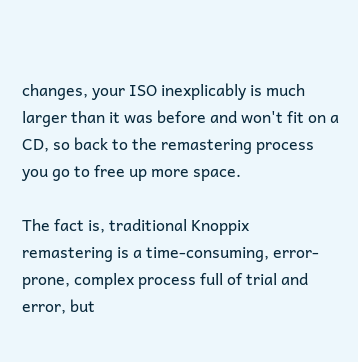changes, your ISO inexplicably is much larger than it was before and won't fit on a CD, so back to the remastering process you go to free up more space.

The fact is, traditional Knoppix remastering is a time-consuming, error-prone, complex process full of trial and error, but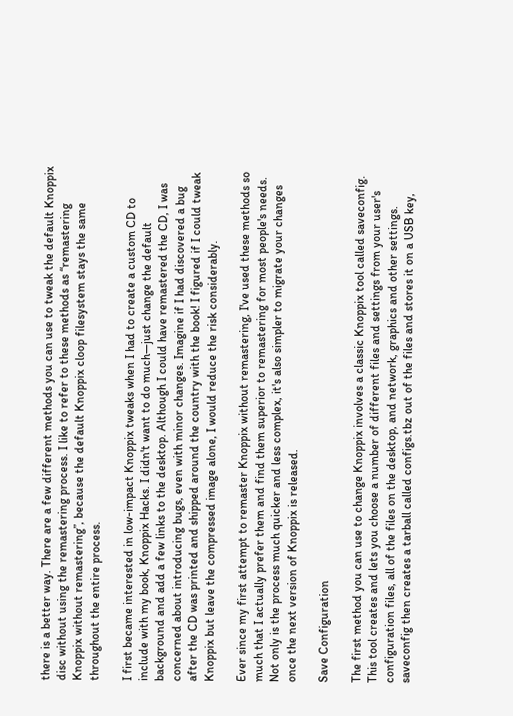there is a better way. There are a few different methods you can use to tweak the default Knoppix disc without using the remastering process. I like to refer to these methods as “remastering Knoppix without remastering”, because the default Knoppix cloop filesystem stays the same throughout the entire process.

I first became interested in low-impact Knoppix tweaks when I had to create a custom CD to include with my book, Knoppix Hacks. I didn't want to do much—just change the default background and add a few links to the desktop. Although I could have remastered the CD, I was concerned about introducing bugs, even with minor changes. Imagine if I had discovered a bug after the CD was printed and shipped around the country with the book! I figured if I could tweak Knoppix but leave the compressed image alone, I would reduce the risk considerably.

Ever since my first attempt to remaster Knoppix without remastering, I've used these methods so much that I actually prefer them and find them superior to remastering for most people's needs. Not only is the process much quicker and less complex, it's also simpler to migrate your changes once the next version of Knoppix is released.

Save Configuration

The first method you can use to change Knoppix involves a classic Knoppix tool called saveconfig. This tool creates and lets you choose a number of different files and settings from your user's configuration files, all of the files on the desktop, and network, graphics and other settings. saveconfig then creates a tarball called configs.tbz out of the files and stores it on a USB key,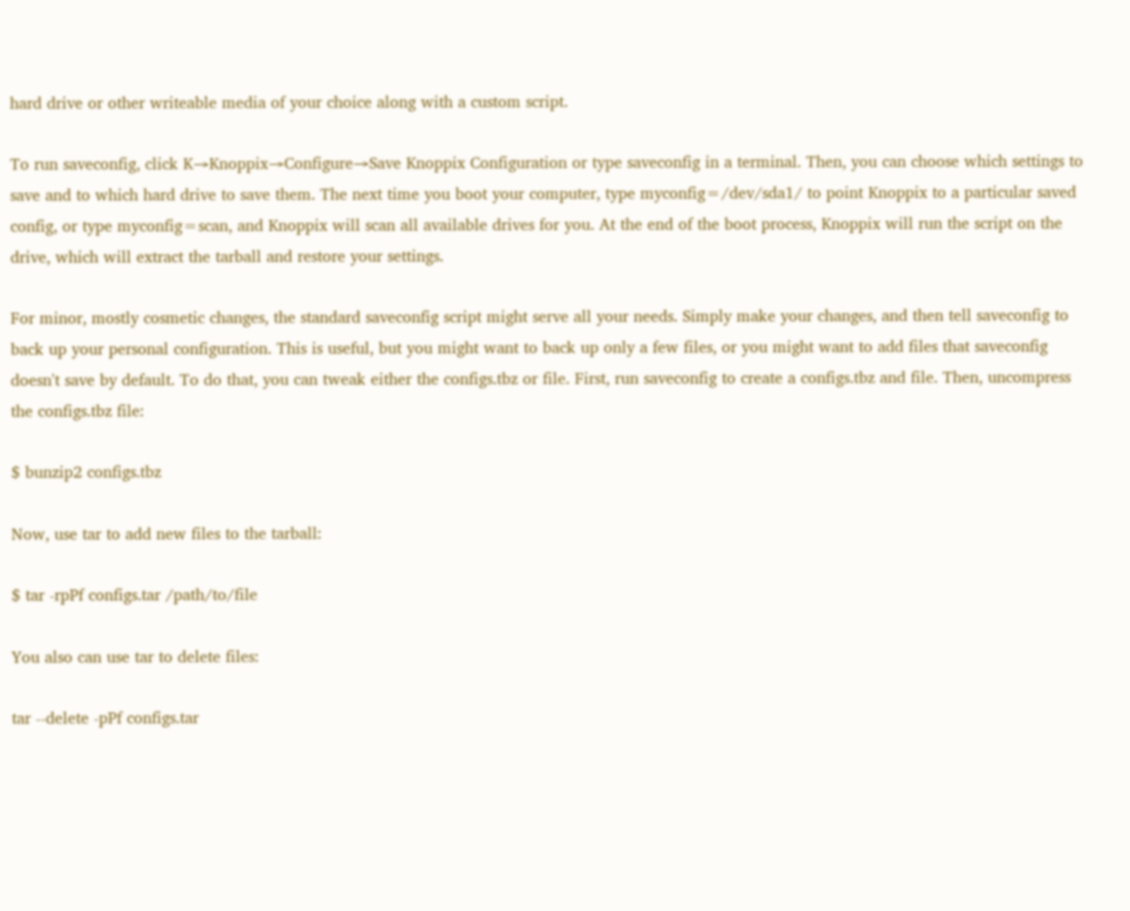hard drive or other writeable media of your choice along with a custom script.

To run saveconfig, click K→Knoppix→Configure→Save Knoppix Configuration or type saveconfig in a terminal. Then, you can choose which settings to save and to which hard drive to save them. The next time you boot your computer, type myconfig=/dev/sda1/ to point Knoppix to a particular saved config, or type myconfig=scan, and Knoppix will scan all available drives for you. At the end of the boot process, Knoppix will run the script on the drive, which will extract the tarball and restore your settings.

For minor, mostly cosmetic changes, the standard saveconfig script might serve all your needs. Simply make your changes, and then tell saveconfig to back up your personal configuration. This is useful, but you might want to back up only a few files, or you might want to add files that saveconfig doesn't save by default. To do that, you can tweak either the configs.tbz or file. First, run saveconfig to create a configs.tbz and file. Then, uncompress the configs.tbz file:

$ bunzip2 configs.tbz

Now, use tar to add new files to the tarball:

$ tar -rpPf configs.tar /path/to/file

You also can use tar to delete files:

tar --delete -pPf configs.tar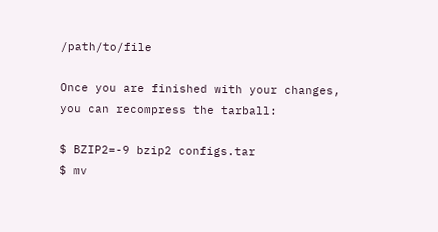/path/to/file

Once you are finished with your changes, you can recompress the tarball:

$ BZIP2=-9 bzip2 configs.tar
$ mv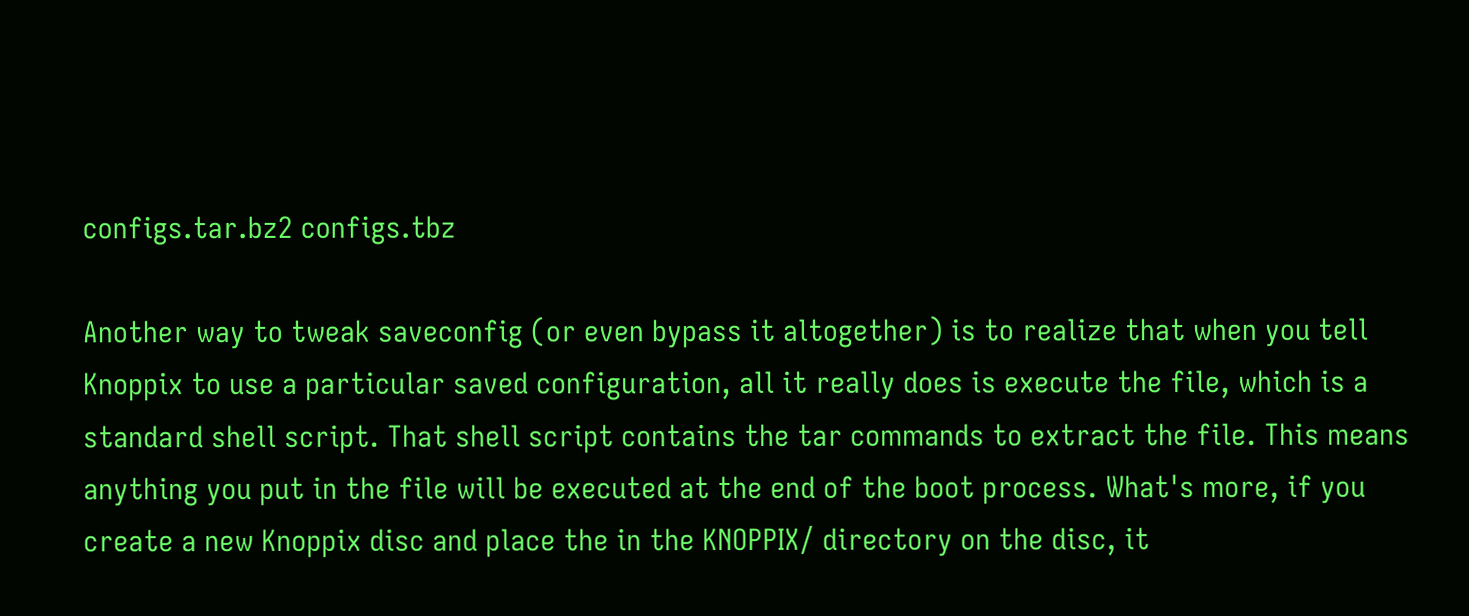configs.tar.bz2 configs.tbz

Another way to tweak saveconfig (or even bypass it altogether) is to realize that when you tell Knoppix to use a particular saved configuration, all it really does is execute the file, which is a standard shell script. That shell script contains the tar commands to extract the file. This means anything you put in the file will be executed at the end of the boot process. What's more, if you create a new Knoppix disc and place the in the KNOPPIX/ directory on the disc, it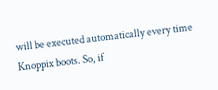will be executed automatically every time Knoppix boots. So, if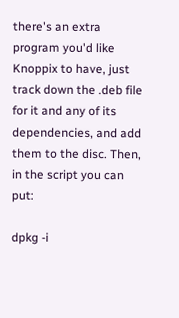there's an extra program you'd like Knoppix to have, just track down the .deb file for it and any of its dependencies, and add them to the disc. Then, in the script you can put:

dpkg -i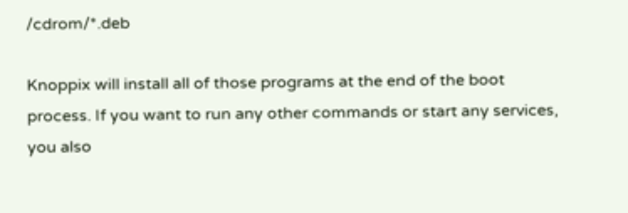/cdrom/*.deb

Knoppix will install all of those programs at the end of the boot process. If you want to run any other commands or start any services, you also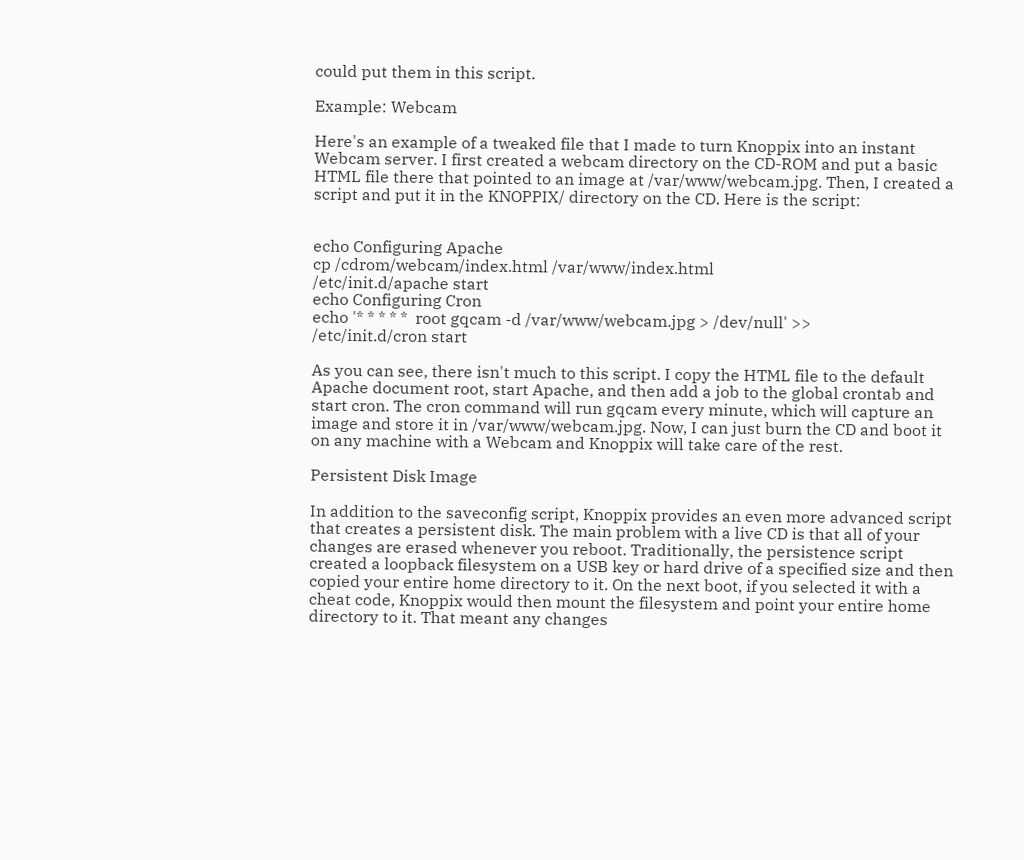could put them in this script.

Example: Webcam

Here's an example of a tweaked file that I made to turn Knoppix into an instant Webcam server. I first created a webcam directory on the CD-ROM and put a basic HTML file there that pointed to an image at /var/www/webcam.jpg. Then, I created a script and put it in the KNOPPIX/ directory on the CD. Here is the script:


echo Configuring Apache
cp /cdrom/webcam/index.html /var/www/index.html
/etc/init.d/apache start
echo Configuring Cron
echo '* * * * *  root gqcam -d /var/www/webcam.jpg > /dev/null' >>
/etc/init.d/cron start

As you can see, there isn't much to this script. I copy the HTML file to the default Apache document root, start Apache, and then add a job to the global crontab and start cron. The cron command will run gqcam every minute, which will capture an image and store it in /var/www/webcam.jpg. Now, I can just burn the CD and boot it on any machine with a Webcam and Knoppix will take care of the rest.

Persistent Disk Image

In addition to the saveconfig script, Knoppix provides an even more advanced script that creates a persistent disk. The main problem with a live CD is that all of your changes are erased whenever you reboot. Traditionally, the persistence script created a loopback filesystem on a USB key or hard drive of a specified size and then copied your entire home directory to it. On the next boot, if you selected it with a cheat code, Knoppix would then mount the filesystem and point your entire home directory to it. That meant any changes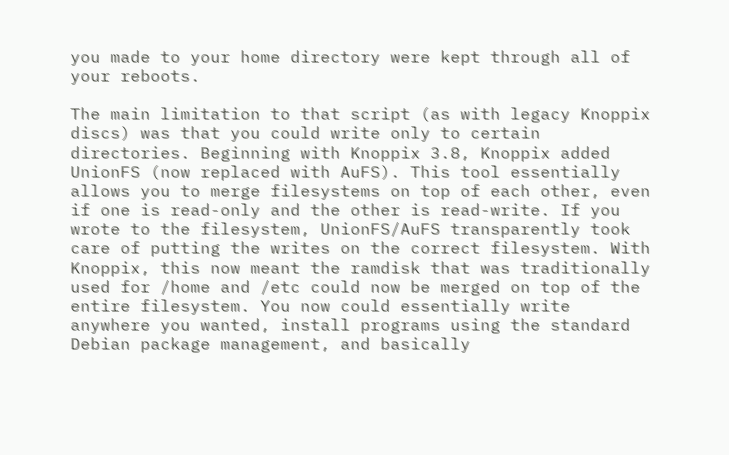you made to your home directory were kept through all of your reboots.

The main limitation to that script (as with legacy Knoppix discs) was that you could write only to certain directories. Beginning with Knoppix 3.8, Knoppix added UnionFS (now replaced with AuFS). This tool essentially allows you to merge filesystems on top of each other, even if one is read-only and the other is read-write. If you wrote to the filesystem, UnionFS/AuFS transparently took care of putting the writes on the correct filesystem. With Knoppix, this now meant the ramdisk that was traditionally used for /home and /etc could now be merged on top of the entire filesystem. You now could essentially write anywhere you wanted, install programs using the standard Debian package management, and basically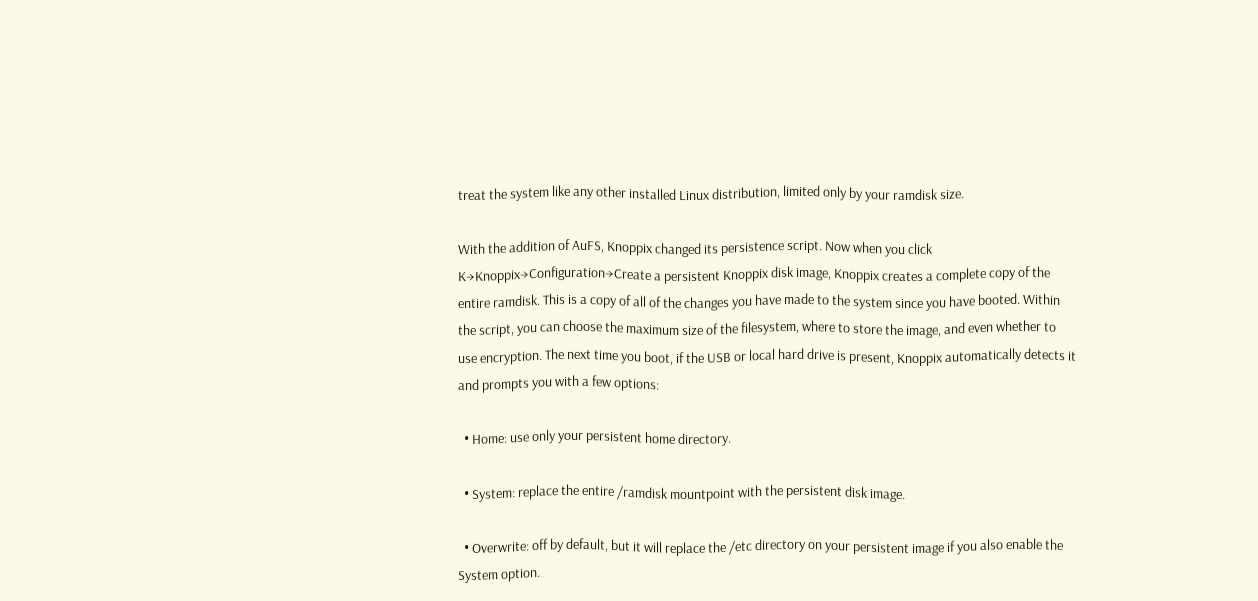treat the system like any other installed Linux distribution, limited only by your ramdisk size.

With the addition of AuFS, Knoppix changed its persistence script. Now when you click K→Knoppix→Configuration→Create a persistent Knoppix disk image, Knoppix creates a complete copy of the entire ramdisk. This is a copy of all of the changes you have made to the system since you have booted. Within the script, you can choose the maximum size of the filesystem, where to store the image, and even whether to use encryption. The next time you boot, if the USB or local hard drive is present, Knoppix automatically detects it and prompts you with a few options:

  • Home: use only your persistent home directory.

  • System: replace the entire /ramdisk mountpoint with the persistent disk image.

  • Overwrite: off by default, but it will replace the /etc directory on your persistent image if you also enable the System option.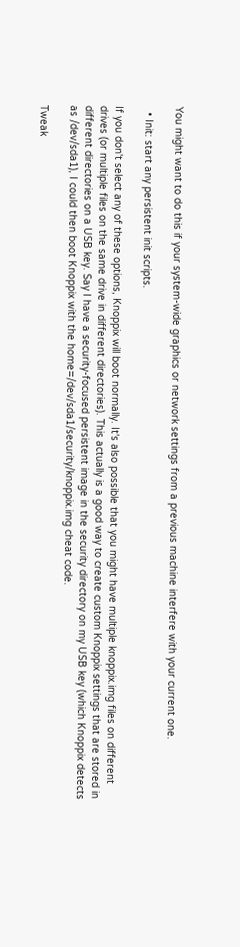You might want to do this if your system-wide graphics or network settings from a previous machine interfere with your current one.

  • Init: start any persistent init scripts.

If you don't select any of these options, Knoppix will boot normally. It's also possible that you might have multiple knoppix.img files on different drives (or multiple files on the same drive in different directories). This actually is a good way to create custom Knoppix settings that are stored in different directories on a USB key. Say I have a security-focused persistent image in the security directory on my USB key (which Knoppix detects as /dev/sda1), I could then boot Knoppix with the home=/dev/sda1/security/knoppix.img cheat code.

Tweak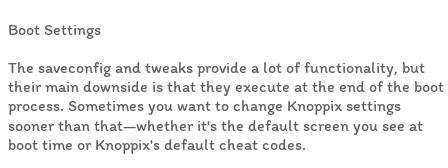Boot Settings

The saveconfig and tweaks provide a lot of functionality, but their main downside is that they execute at the end of the boot process. Sometimes you want to change Knoppix settings sooner than that—whether it's the default screen you see at boot time or Knoppix's default cheat codes.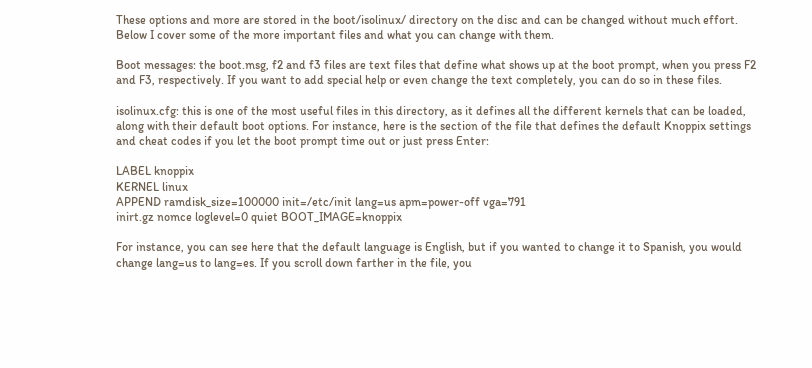These options and more are stored in the boot/isolinux/ directory on the disc and can be changed without much effort. Below I cover some of the more important files and what you can change with them.

Boot messages: the boot.msg, f2 and f3 files are text files that define what shows up at the boot prompt, when you press F2 and F3, respectively. If you want to add special help or even change the text completely, you can do so in these files.

isolinux.cfg: this is one of the most useful files in this directory, as it defines all the different kernels that can be loaded, along with their default boot options. For instance, here is the section of the file that defines the default Knoppix settings and cheat codes if you let the boot prompt time out or just press Enter:

LABEL knoppix
KERNEL linux
APPEND ramdisk_size=100000 init=/etc/init lang=us apm=power-off vga=791
inirt.gz nomce loglevel=0 quiet BOOT_IMAGE=knoppix

For instance, you can see here that the default language is English, but if you wanted to change it to Spanish, you would change lang=us to lang=es. If you scroll down farther in the file, you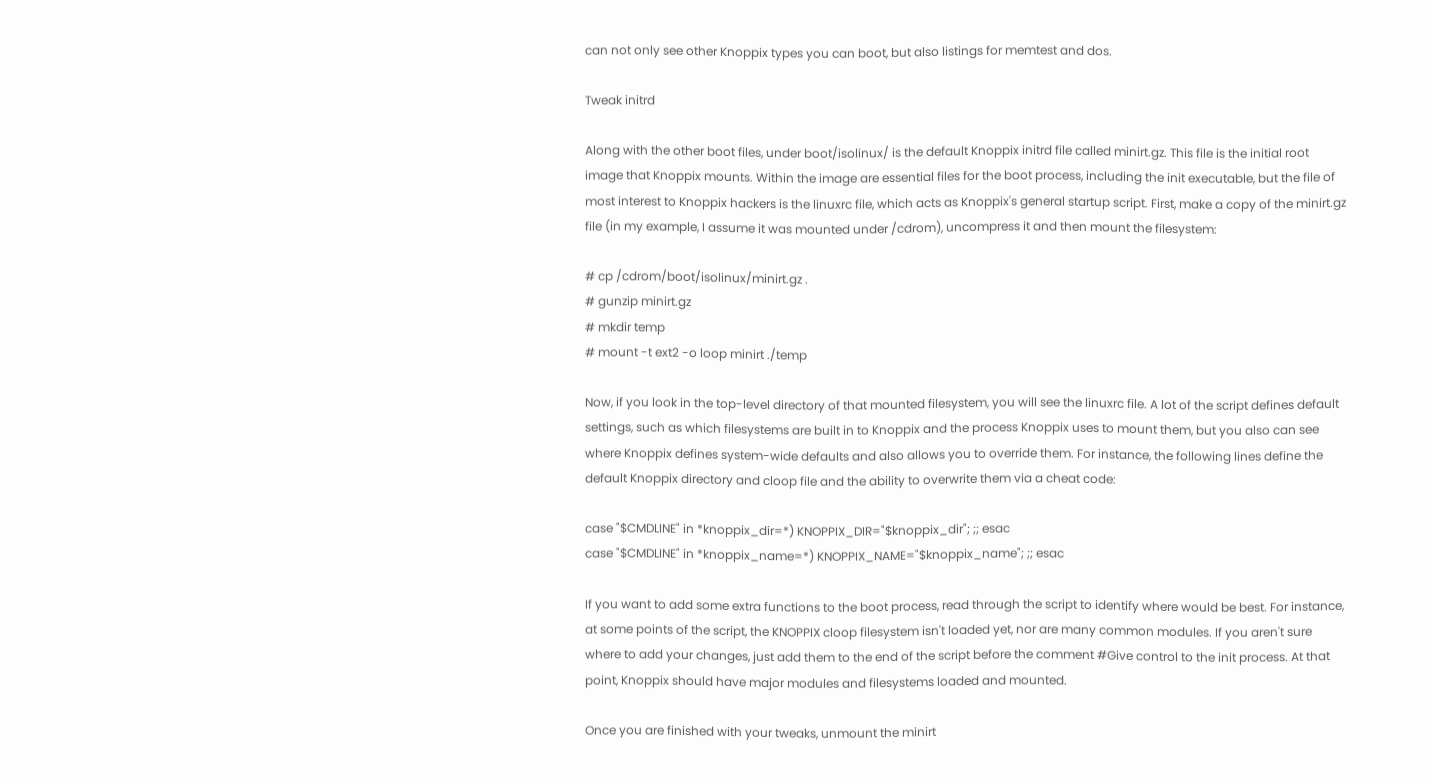can not only see other Knoppix types you can boot, but also listings for memtest and dos.

Tweak initrd

Along with the other boot files, under boot/isolinux/ is the default Knoppix initrd file called minirt.gz. This file is the initial root image that Knoppix mounts. Within the image are essential files for the boot process, including the init executable, but the file of most interest to Knoppix hackers is the linuxrc file, which acts as Knoppix's general startup script. First, make a copy of the minirt.gz file (in my example, I assume it was mounted under /cdrom), uncompress it and then mount the filesystem:

# cp /cdrom/boot/isolinux/minirt.gz .
# gunzip minirt.gz
# mkdir temp
# mount -t ext2 -o loop minirt ./temp

Now, if you look in the top-level directory of that mounted filesystem, you will see the linuxrc file. A lot of the script defines default settings, such as which filesystems are built in to Knoppix and the process Knoppix uses to mount them, but you also can see where Knoppix defines system-wide defaults and also allows you to override them. For instance, the following lines define the default Knoppix directory and cloop file and the ability to overwrite them via a cheat code:

case "$CMDLINE" in *knoppix_dir=*) KNOPPIX_DIR="$knoppix_dir"; ;; esac
case "$CMDLINE" in *knoppix_name=*) KNOPPIX_NAME="$knoppix_name"; ;; esac

If you want to add some extra functions to the boot process, read through the script to identify where would be best. For instance, at some points of the script, the KNOPPIX cloop filesystem isn't loaded yet, nor are many common modules. If you aren't sure where to add your changes, just add them to the end of the script before the comment #Give control to the init process. At that point, Knoppix should have major modules and filesystems loaded and mounted.

Once you are finished with your tweaks, unmount the minirt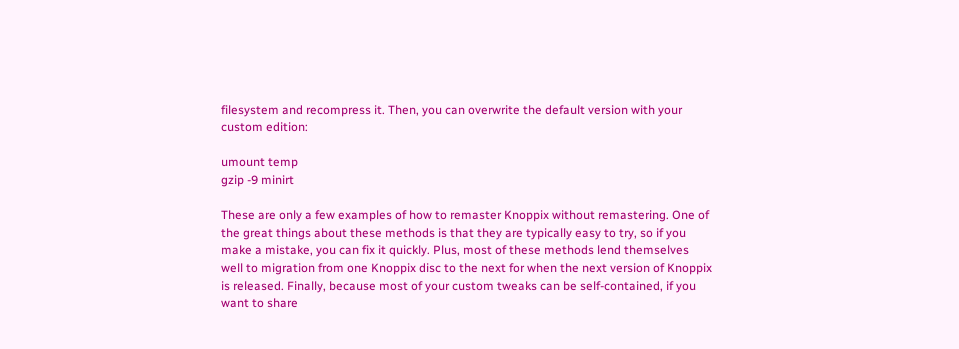filesystem and recompress it. Then, you can overwrite the default version with your custom edition:

umount temp
gzip -9 minirt

These are only a few examples of how to remaster Knoppix without remastering. One of the great things about these methods is that they are typically easy to try, so if you make a mistake, you can fix it quickly. Plus, most of these methods lend themselves well to migration from one Knoppix disc to the next for when the next version of Knoppix is released. Finally, because most of your custom tweaks can be self-contained, if you want to share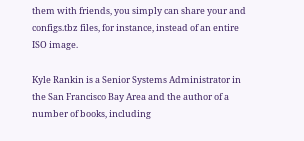them with friends, you simply can share your and configs.tbz files, for instance, instead of an entire ISO image.

Kyle Rankin is a Senior Systems Administrator in the San Francisco Bay Area and the author of a number of books, including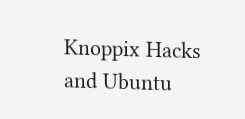Knoppix Hacks and Ubuntu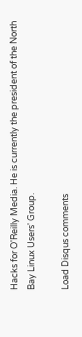Hacks for O'Reilly Media. He is currently the president of the North Bay Linux Users' Group.

Load Disqus comments